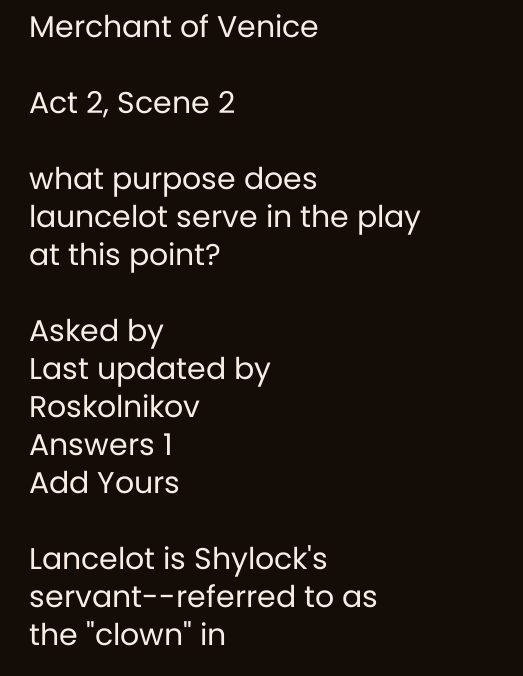Merchant of Venice

Act 2, Scene 2

what purpose does launcelot serve in the play at this point?

Asked by
Last updated by Roskolnikov
Answers 1
Add Yours

Lancelot is Shylock's servant--referred to as the "clown" in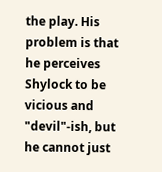the play. His problem is that he perceives Shylock to be vicious and "devil"-ish, but he cannot just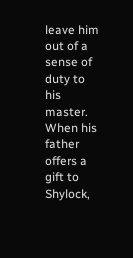leave him out of a sense of duty to his master. When his father offers a gift to Shylock,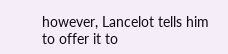however, Lancelot tells him to offer it to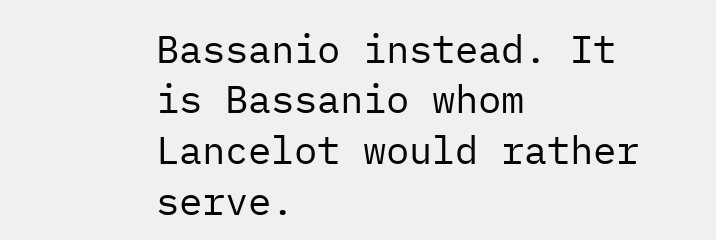Bassanio instead. It is Bassanio whom Lancelot would rather serve.